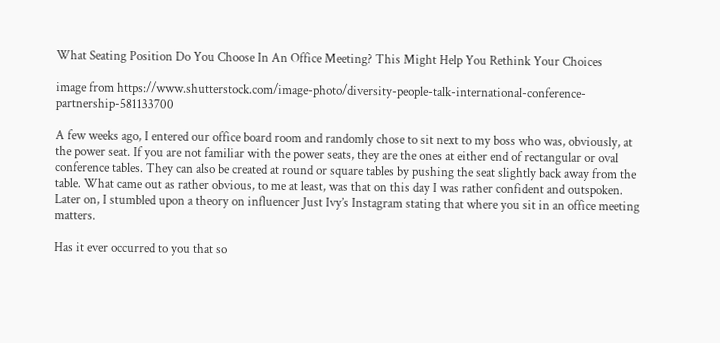What Seating Position Do You Choose In An Office Meeting? This Might Help You Rethink Your Choices

image from https://www.shutterstock.com/image-photo/diversity-people-talk-international-conference-partnership-581133700

A few weeks ago, I entered our office board room and randomly chose to sit next to my boss who was, obviously, at the power seat. If you are not familiar with the power seats, they are the ones at either end of rectangular or oval conference tables. They can also be created at round or square tables by pushing the seat slightly back away from the table. What came out as rather obvious, to me at least, was that on this day I was rather confident and outspoken. Later on, I stumbled upon a theory on influencer Just Ivy’s Instagram stating that where you sit in an office meeting matters.

Has it ever occurred to you that so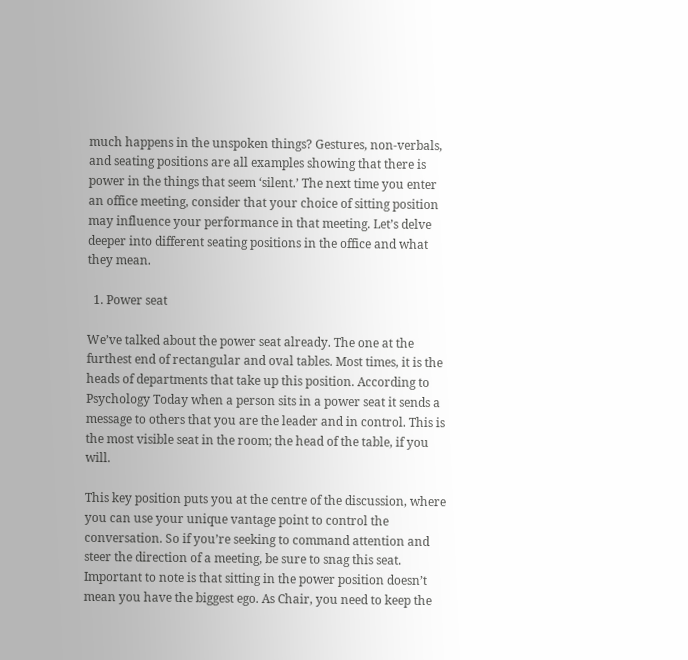much happens in the unspoken things? Gestures, non-verbals, and seating positions are all examples showing that there is power in the things that seem ‘silent.’ The next time you enter an office meeting, consider that your choice of sitting position may influence your performance in that meeting. Let’s delve deeper into different seating positions in the office and what they mean.

  1. Power seat

We’ve talked about the power seat already. The one at the furthest end of rectangular and oval tables. Most times, it is the heads of departments that take up this position. According to Psychology Today when a person sits in a power seat it sends a message to others that you are the leader and in control. This is the most visible seat in the room; the head of the table, if you will.

This key position puts you at the centre of the discussion, where you can use your unique vantage point to control the conversation. So if you’re seeking to command attention and steer the direction of a meeting, be sure to snag this seat. Important to note is that sitting in the power position doesn’t mean you have the biggest ego. As Chair, you need to keep the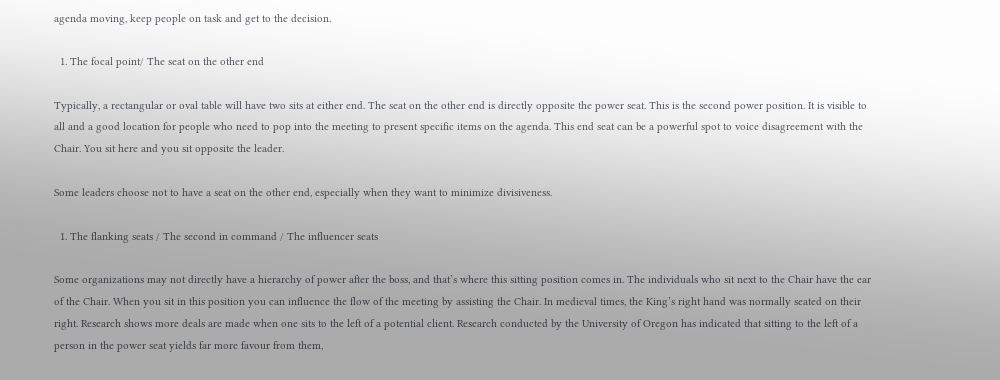agenda moving, keep people on task and get to the decision.

  1. The focal point/ The seat on the other end

Typically, a rectangular or oval table will have two sits at either end. The seat on the other end is directly opposite the power seat. This is the second power position. It is visible to all and a good location for people who need to pop into the meeting to present specific items on the agenda. This end seat can be a powerful spot to voice disagreement with the Chair. You sit here and you sit opposite the leader.

Some leaders choose not to have a seat on the other end, especially when they want to minimize divisiveness.

  1. The flanking seats / The second in command / The influencer seats

Some organizations may not directly have a hierarchy of power after the boss, and that’s where this sitting position comes in. The individuals who sit next to the Chair have the ear of the Chair. When you sit in this position you can influence the flow of the meeting by assisting the Chair. In medieval times, the King’s right hand was normally seated on their right. Research shows more deals are made when one sits to the left of a potential client. Research conducted by the University of Oregon has indicated that sitting to the left of a person in the power seat yields far more favour from them,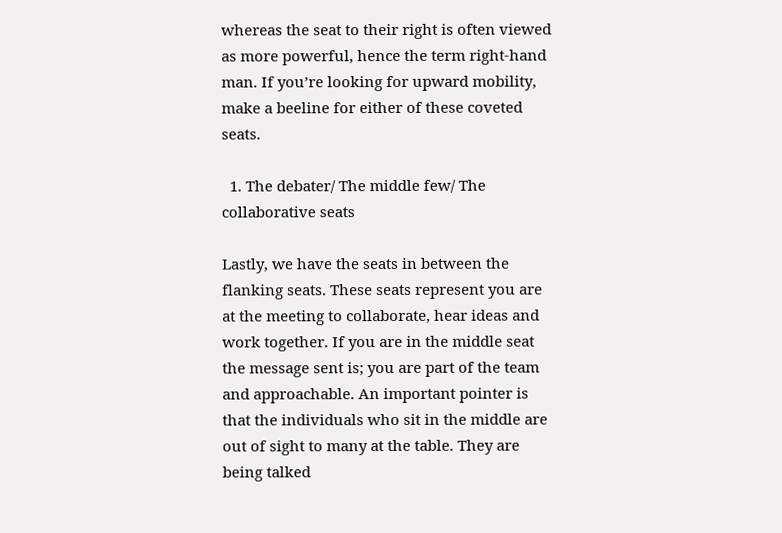whereas the seat to their right is often viewed as more powerful, hence the term right-hand man. If you’re looking for upward mobility, make a beeline for either of these coveted seats.

  1. The debater/ The middle few/ The collaborative seats

Lastly, we have the seats in between the flanking seats. These seats represent you are at the meeting to collaborate, hear ideas and work together. If you are in the middle seat the message sent is; you are part of the team and approachable. An important pointer is that the individuals who sit in the middle are out of sight to many at the table. They are being talked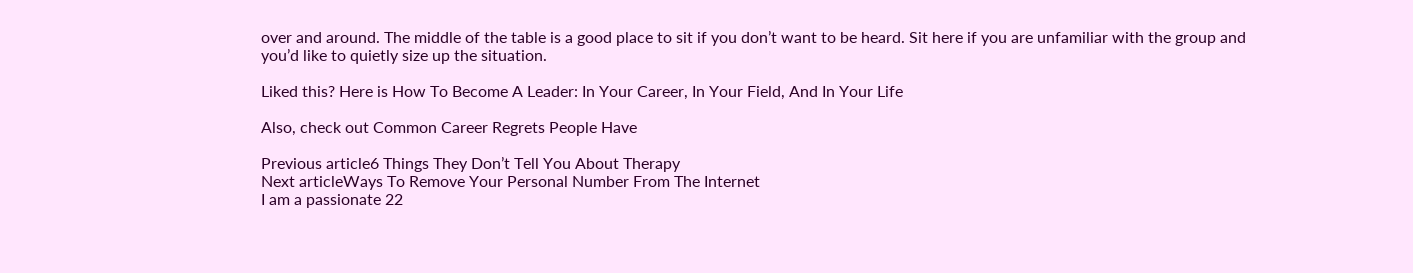over and around. The middle of the table is a good place to sit if you don’t want to be heard. Sit here if you are unfamiliar with the group and you’d like to quietly size up the situation.

Liked this? Here is How To Become A Leader: In Your Career, In Your Field, And In Your Life

Also, check out Common Career Regrets People Have

Previous article6 Things They Don’t Tell You About Therapy
Next articleWays To Remove Your Personal Number From The Internet
I am a passionate 22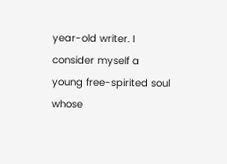year-old writer. I consider myself a young free-spirited soul whose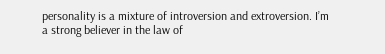personality is a mixture of introversion and extroversion. I’m a strong believer in the law of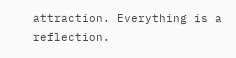attraction. Everything is a reflection.